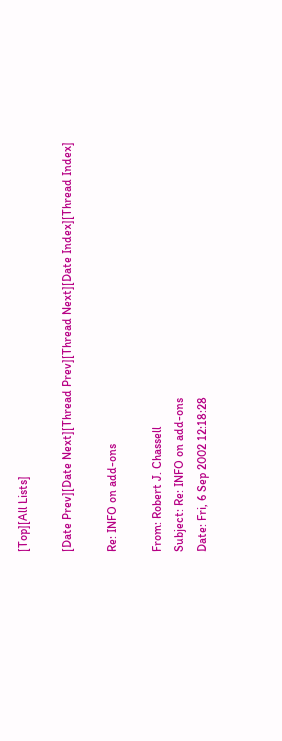[Top][All Lists]

[Date Prev][Date Next][Thread Prev][Thread Next][Date Index][Thread Index]

Re: INFO on add-ons

From: Robert J. Chassell
Subject: Re: INFO on add-ons
Date: Fri, 6 Sep 2002 12:18:28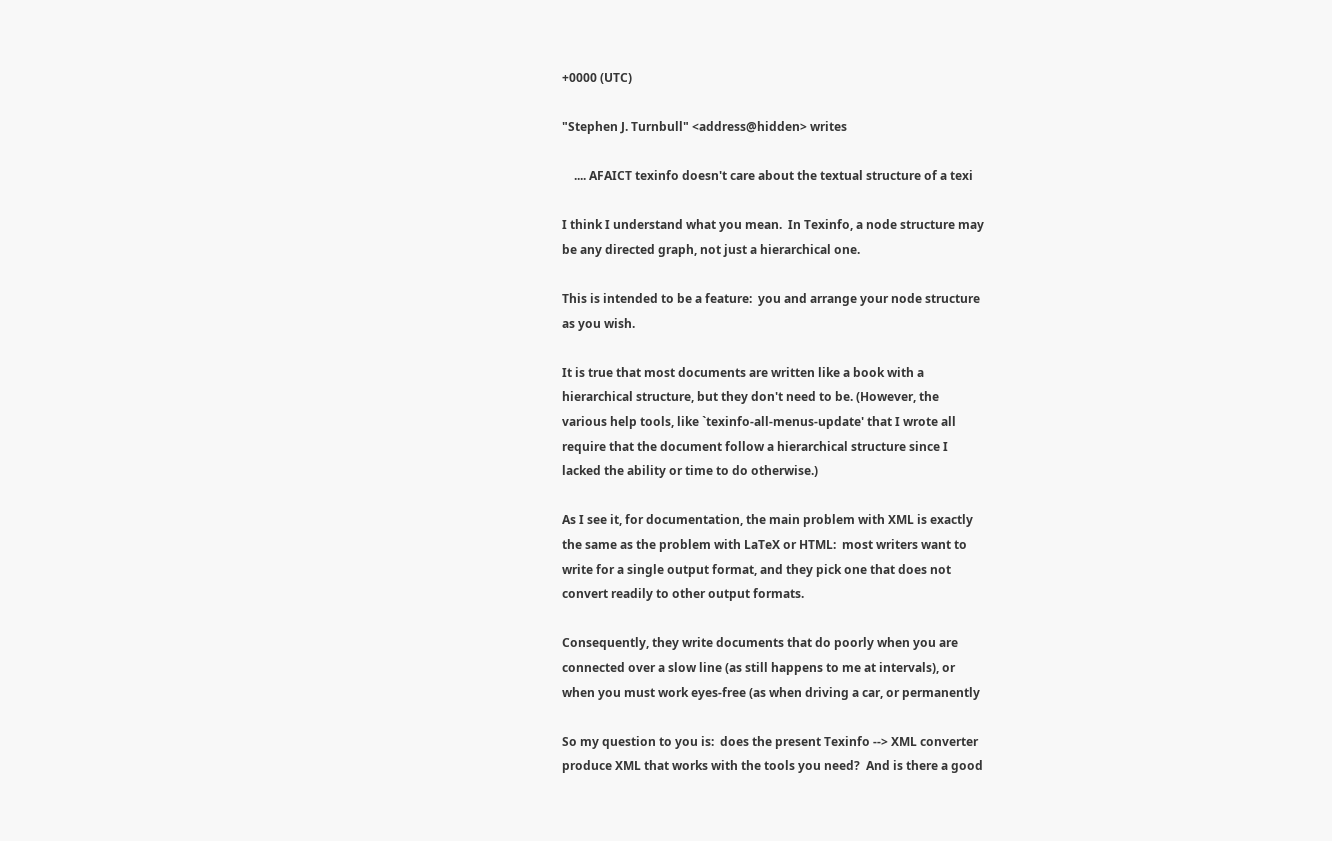+0000 (UTC)

"Stephen J. Turnbull" <address@hidden> writes

    .... AFAICT texinfo doesn't care about the textual structure of a texi

I think I understand what you mean.  In Texinfo, a node structure may
be any directed graph, not just a hierarchical one.

This is intended to be a feature:  you and arrange your node structure
as you wish.

It is true that most documents are written like a book with a
hierarchical structure, but they don't need to be. (However, the
various help tools, like `texinfo-all-menus-update' that I wrote all
require that the document follow a hierarchical structure since I
lacked the ability or time to do otherwise.)

As I see it, for documentation, the main problem with XML is exactly
the same as the problem with LaTeX or HTML:  most writers want to
write for a single output format, and they pick one that does not
convert readily to other output formats.

Consequently, they write documents that do poorly when you are
connected over a slow line (as still happens to me at intervals), or
when you must work eyes-free (as when driving a car, or permanently

So my question to you is:  does the present Texinfo --> XML converter
produce XML that works with the tools you need?  And is there a good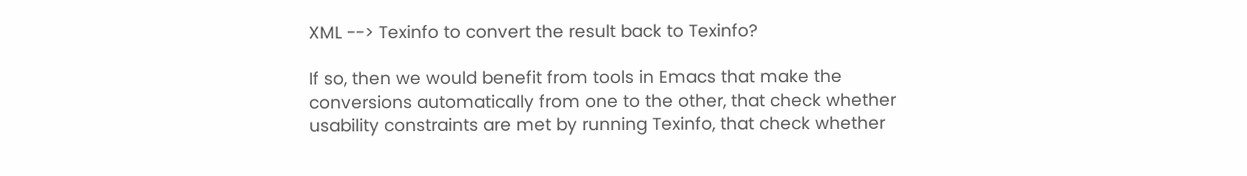XML --> Texinfo to convert the result back to Texinfo?

If so, then we would benefit from tools in Emacs that make the
conversions automatically from one to the other, that check whether
usability constraints are met by running Texinfo, that check whether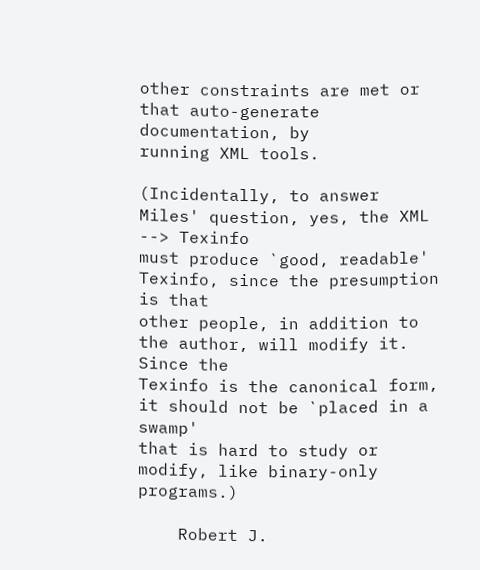other constraints are met or that auto-generate documentation, by
running XML tools.

(Incidentally, to answer Miles' question, yes, the XML --> Texinfo
must produce `good, readable' Texinfo, since the presumption is that
other people, in addition to the author, will modify it.  Since the
Texinfo is the canonical form, it should not be `placed in a swamp'
that is hard to study or modify, like binary-only programs.)

    Robert J.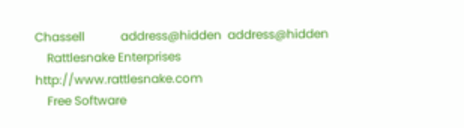Chassell            address@hidden  address@hidden
    Rattlesnake Enterprises       http://www.rattlesnake.com
    Free Software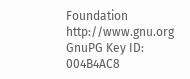Foundation      http://www.gnu.org   GnuPG Key ID: 004B4AC8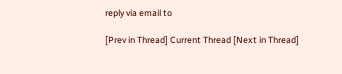reply via email to

[Prev in Thread] Current Thread [Next in Thread]